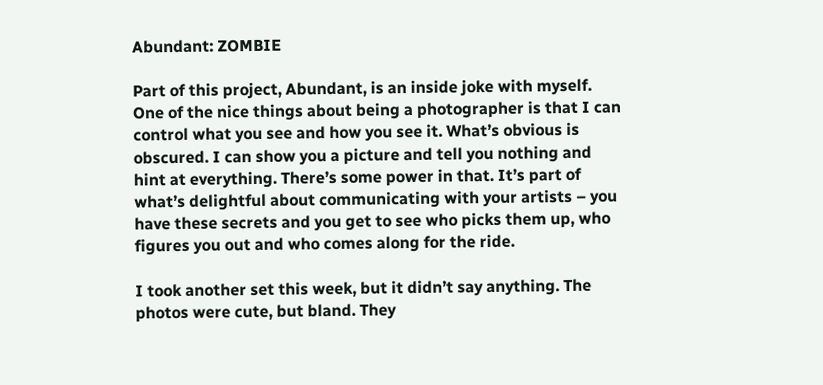Abundant: ZOMBIE

Part of this project, Abundant, is an inside joke with myself. One of the nice things about being a photographer is that I can control what you see and how you see it. What’s obvious is obscured. I can show you a picture and tell you nothing and hint at everything. There’s some power in that. It’s part of what’s delightful about communicating with your artists – you have these secrets and you get to see who picks them up, who figures you out and who comes along for the ride.

I took another set this week, but it didn’t say anything. The photos were cute, but bland. They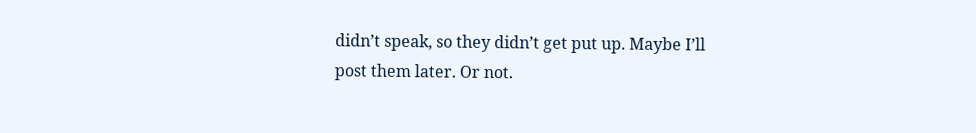didn’t speak, so they didn’t get put up. Maybe I’ll post them later. Or not.